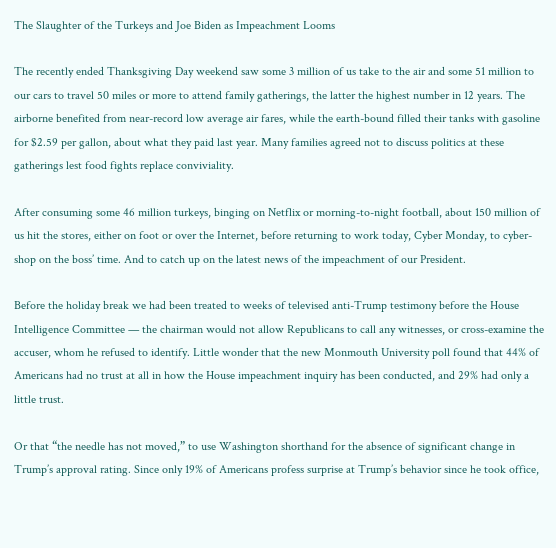The Slaughter of the Turkeys and Joe Biden as Impeachment Looms

The recently ended Thanksgiving Day weekend saw some 3 million of us take to the air and some 51 million to our cars to travel 50 miles or more to attend family gatherings, the latter the highest number in 12 years. The airborne benefited from near-record low average air fares, while the earth-bound filled their tanks with gasoline for $2.59 per gallon, about what they paid last year. Many families agreed not to discuss politics at these gatherings lest food fights replace conviviality.

After consuming some 46 million turkeys, binging on Netflix or morning-to-night football, about 150 million of us hit the stores, either on foot or over the Internet, before returning to work today, Cyber Monday, to cyber-shop on the boss’ time. And to catch up on the latest news of the impeachment of our President.

Before the holiday break we had been treated to weeks of televised anti-Trump testimony before the House Intelligence Committee — the chairman would not allow Republicans to call any witnesses, or cross-examine the accuser, whom he refused to identify. Little wonder that the new Monmouth University poll found that 44% of Americans had no trust at all in how the House impeachment inquiry has been conducted, and 29% had only a little trust.

Or that “the needle has not moved,” to use Washington shorthand for the absence of significant change in Trump’s approval rating. Since only 19% of Americans profess surprise at Trump’s behavior since he took office,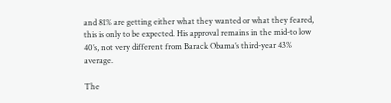and 81% are getting either what they wanted or what they feared, this is only to be expected. His approval remains in the mid-to low 40’s, not very different from Barack Obama’s third-year 43% average.

The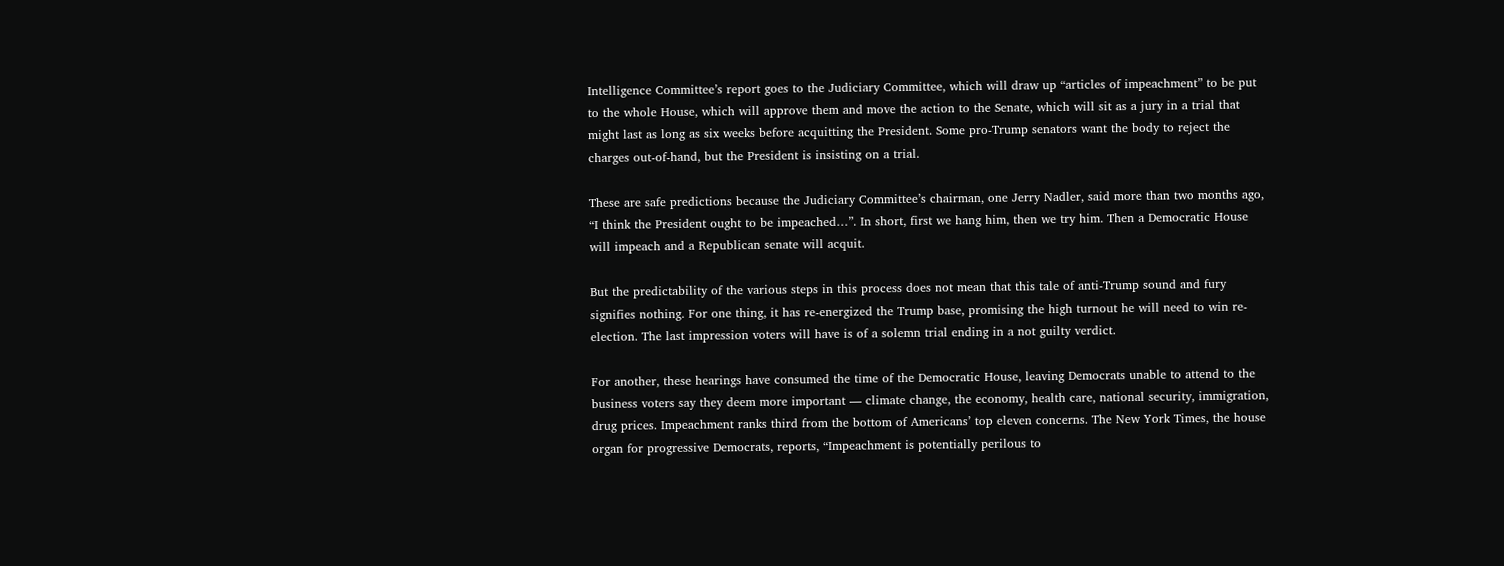Intelligence Committee’s report goes to the Judiciary Committee, which will draw up “articles of impeachment” to be put to the whole House, which will approve them and move the action to the Senate, which will sit as a jury in a trial that might last as long as six weeks before acquitting the President. Some pro-Trump senators want the body to reject the charges out-of-hand, but the President is insisting on a trial.

These are safe predictions because the Judiciary Committee’s chairman, one Jerry Nadler, said more than two months ago, “I think the President ought to be impeached…”. In short, first we hang him, then we try him. Then a Democratic House will impeach and a Republican senate will acquit.

But the predictability of the various steps in this process does not mean that this tale of anti-Trump sound and fury signifies nothing. For one thing, it has re-energized the Trump base, promising the high turnout he will need to win re-election. The last impression voters will have is of a solemn trial ending in a not guilty verdict.

For another, these hearings have consumed the time of the Democratic House, leaving Democrats unable to attend to the business voters say they deem more important — climate change, the economy, health care, national security, immigration, drug prices. Impeachment ranks third from the bottom of Americans’ top eleven concerns. The New York Times, the house organ for progressive Democrats, reports, “Impeachment is potentially perilous to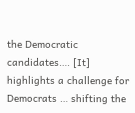the Democratic candidates…. [It] highlights a challenge for Democrats … shifting the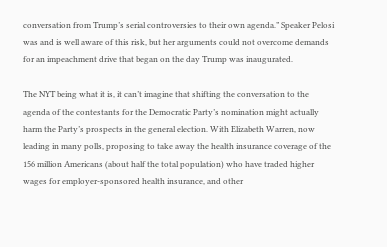conversation from Trump’s serial controversies to their own agenda.” Speaker Pelosi was and is well aware of this risk, but her arguments could not overcome demands for an impeachment drive that began on the day Trump was inaugurated.

The NYT being what it is, it can’t imagine that shifting the conversation to the agenda of the contestants for the Democratic Party’s nomination might actually harm the Party’s prospects in the general election. With Elizabeth Warren, now leading in many polls, proposing to take away the health insurance coverage of the 156 million Americans (about half the total population) who have traded higher wages for employer-sponsored health insurance, and other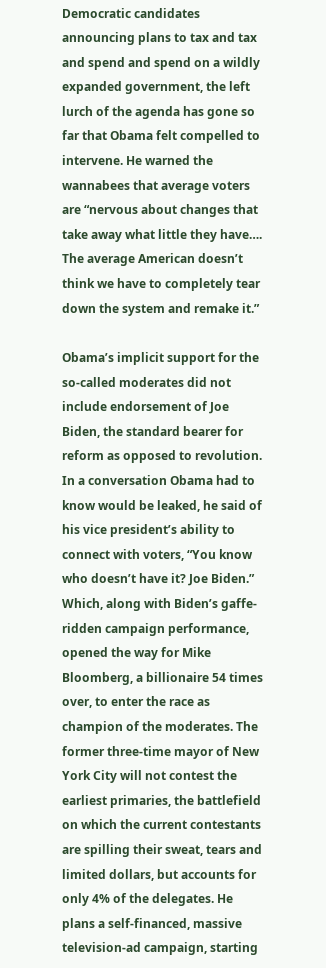Democratic candidates announcing plans to tax and tax and spend and spend on a wildly expanded government, the left lurch of the agenda has gone so far that Obama felt compelled to intervene. He warned the wannabees that average voters are “nervous about changes that take away what little they have…. The average American doesn’t think we have to completely tear down the system and remake it.”

Obama’s implicit support for the so-called moderates did not include endorsement of Joe Biden, the standard bearer for reform as opposed to revolution. In a conversation Obama had to know would be leaked, he said of his vice president’s ability to connect with voters, “You know who doesn’t have it? Joe Biden.” Which, along with Biden’s gaffe-ridden campaign performance, opened the way for Mike Bloomberg, a billionaire 54 times over, to enter the race as champion of the moderates. The former three-time mayor of New York City will not contest the earliest primaries, the battlefield on which the current contestants are spilling their sweat, tears and limited dollars, but accounts for only 4% of the delegates. He plans a self-financed, massive television-ad campaign, starting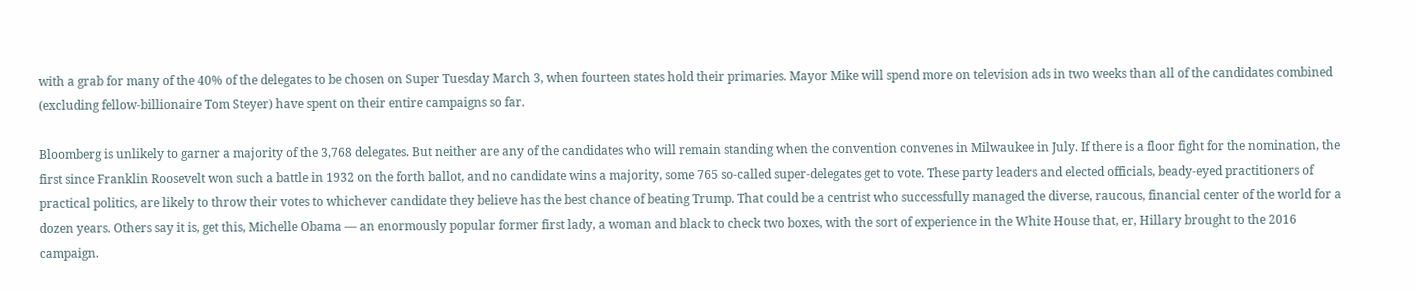with a grab for many of the 40% of the delegates to be chosen on Super Tuesday March 3, when fourteen states hold their primaries. Mayor Mike will spend more on television ads in two weeks than all of the candidates combined (excluding fellow-billionaire Tom Steyer) have spent on their entire campaigns so far.

Bloomberg is unlikely to garner a majority of the 3,768 delegates. But neither are any of the candidates who will remain standing when the convention convenes in Milwaukee in July. If there is a floor fight for the nomination, the first since Franklin Roosevelt won such a battle in 1932 on the forth ballot, and no candidate wins a majority, some 765 so-called super-delegates get to vote. These party leaders and elected officials, beady-eyed practitioners of practical politics, are likely to throw their votes to whichever candidate they believe has the best chance of beating Trump. That could be a centrist who successfully managed the diverse, raucous, financial center of the world for a dozen years. Others say it is, get this, Michelle Obama — an enormously popular former first lady, a woman and black to check two boxes, with the sort of experience in the White House that, er, Hillary brought to the 2016 campaign.